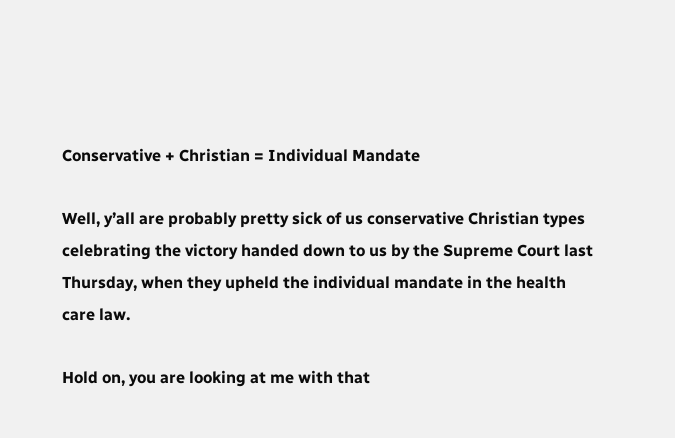Conservative + Christian = Individual Mandate

Well, y’all are probably pretty sick of us conservative Christian types celebrating the victory handed down to us by the Supreme Court last Thursday, when they upheld the individual mandate in the health care law.

Hold on, you are looking at me with that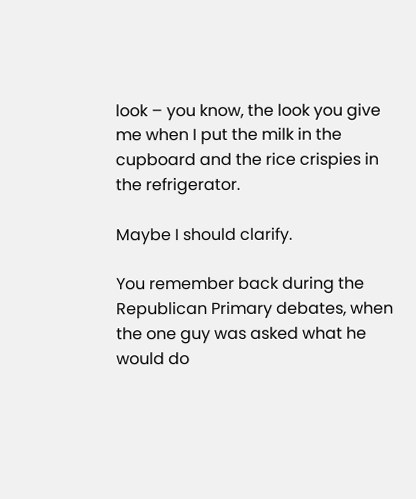look – you know, the look you give me when I put the milk in the cupboard and the rice crispies in the refrigerator.

Maybe I should clarify.

You remember back during the Republican Primary debates, when the one guy was asked what he would do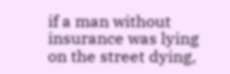if a man without insurance was lying on the street dying,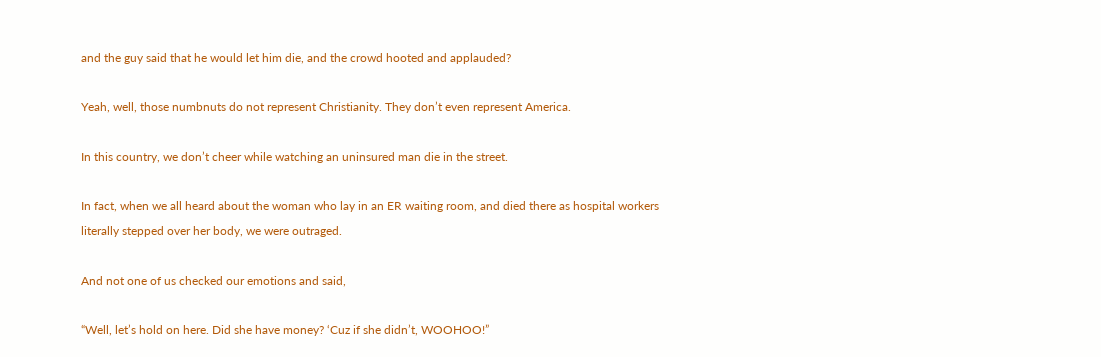and the guy said that he would let him die, and the crowd hooted and applauded?

Yeah, well, those numbnuts do not represent Christianity. They don’t even represent America.

In this country, we don’t cheer while watching an uninsured man die in the street.

In fact, when we all heard about the woman who lay in an ER waiting room, and died there as hospital workers literally stepped over her body, we were outraged.

And not one of us checked our emotions and said,

“Well, let’s hold on here. Did she have money? ‘Cuz if she didn’t, WOOHOO!”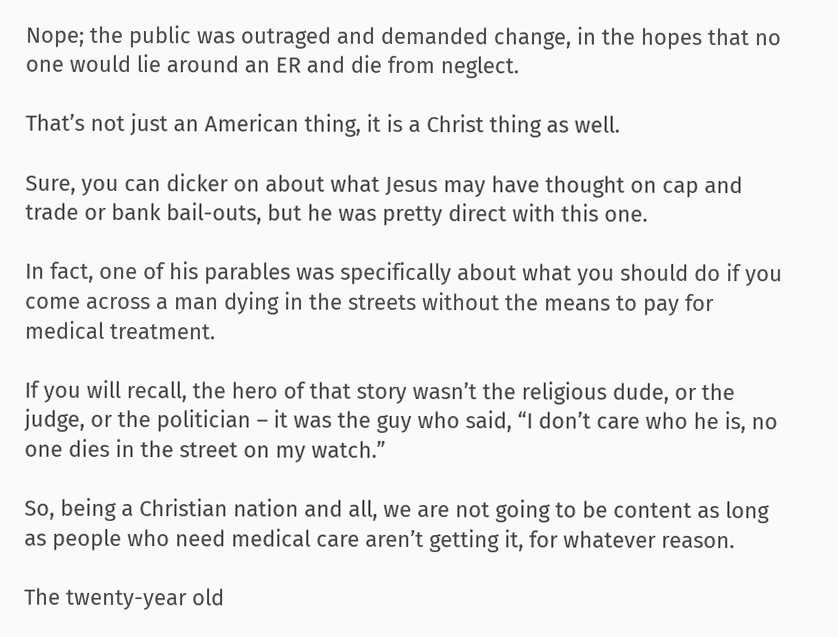Nope; the public was outraged and demanded change, in the hopes that no one would lie around an ER and die from neglect.

That’s not just an American thing, it is a Christ thing as well.

Sure, you can dicker on about what Jesus may have thought on cap and trade or bank bail-outs, but he was pretty direct with this one.

In fact, one of his parables was specifically about what you should do if you come across a man dying in the streets without the means to pay for medical treatment.

If you will recall, the hero of that story wasn’t the religious dude, or the judge, or the politician – it was the guy who said, “I don’t care who he is, no one dies in the street on my watch.”

So, being a Christian nation and all, we are not going to be content as long as people who need medical care aren’t getting it, for whatever reason.

The twenty-year old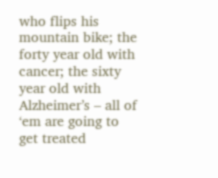who flips his mountain bike; the forty year old with cancer; the sixty year old with Alzheimer’s – all of ‘em are going to get treated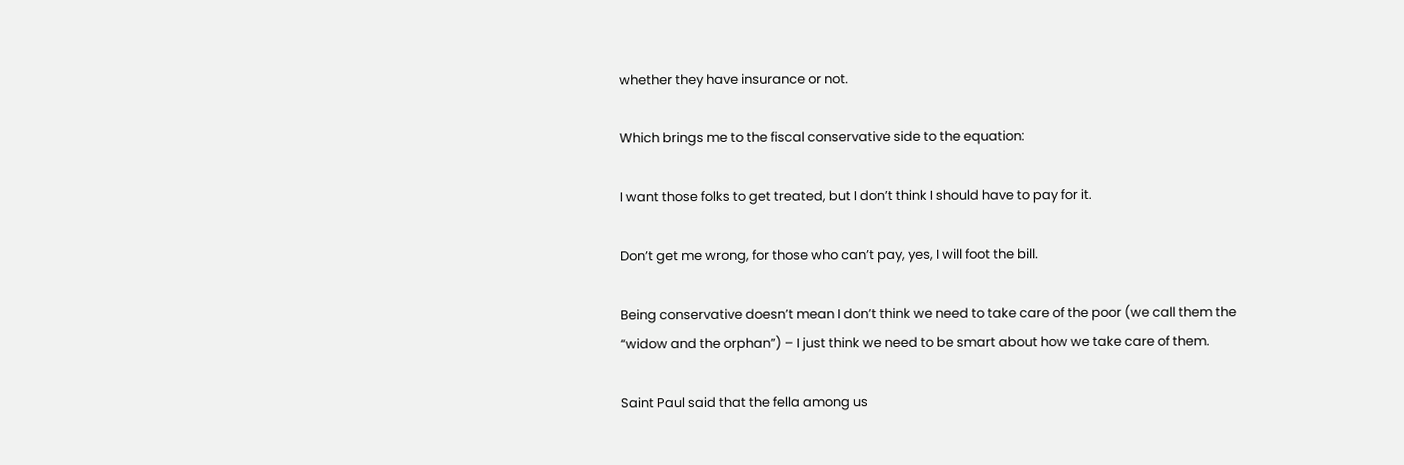whether they have insurance or not.

Which brings me to the fiscal conservative side to the equation:

I want those folks to get treated, but I don’t think I should have to pay for it.

Don’t get me wrong, for those who can’t pay, yes, I will foot the bill.

Being conservative doesn’t mean I don’t think we need to take care of the poor (we call them the “widow and the orphan”) – I just think we need to be smart about how we take care of them.

Saint Paul said that the fella among us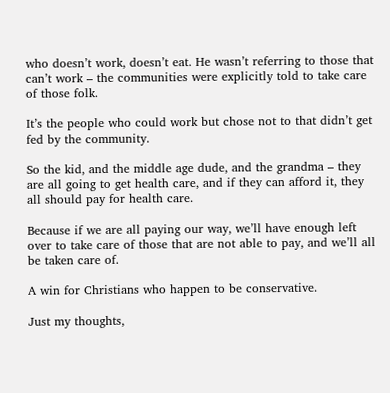who doesn’t work, doesn’t eat. He wasn’t referring to those that can’t work – the communities were explicitly told to take care of those folk.

It’s the people who could work but chose not to that didn’t get fed by the community.

So the kid, and the middle age dude, and the grandma – they are all going to get health care, and if they can afford it, they all should pay for health care.

Because if we are all paying our way, we’ll have enough left over to take care of those that are not able to pay, and we’ll all be taken care of.

A win for Christians who happen to be conservative.

Just my thoughts,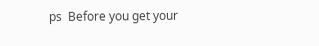ps  Before you get your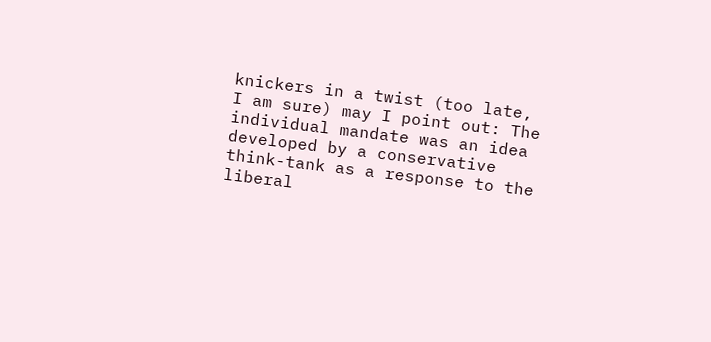knickers in a twist (too late, I am sure) may I point out: The individual mandate was an idea developed by a conservative think-tank as a response to the liberal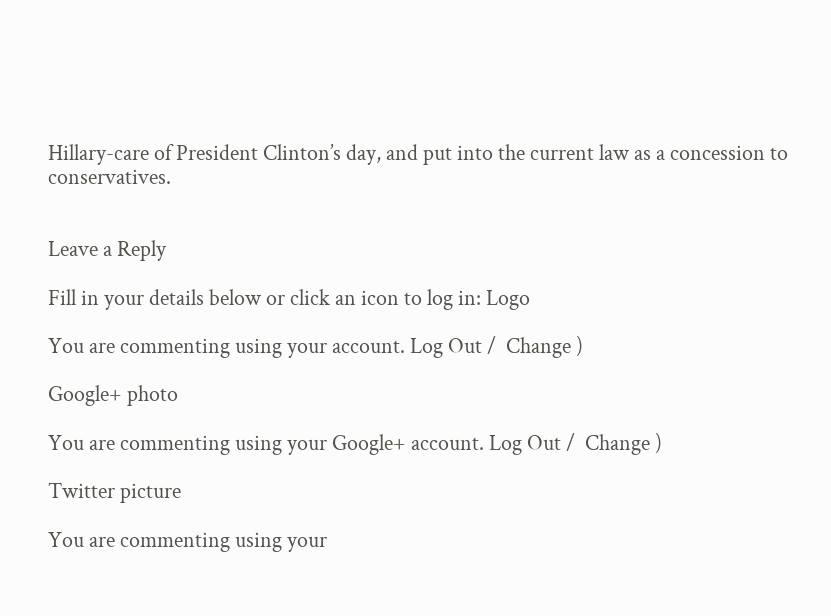Hillary-care of President Clinton’s day, and put into the current law as a concession to conservatives.


Leave a Reply

Fill in your details below or click an icon to log in: Logo

You are commenting using your account. Log Out /  Change )

Google+ photo

You are commenting using your Google+ account. Log Out /  Change )

Twitter picture

You are commenting using your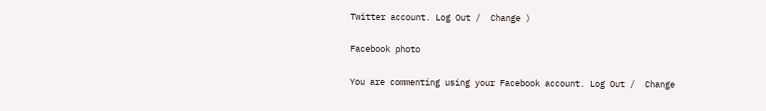Twitter account. Log Out /  Change )

Facebook photo

You are commenting using your Facebook account. Log Out /  Change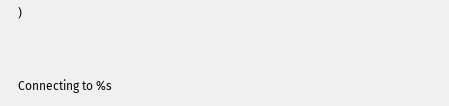)


Connecting to %s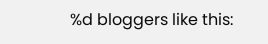%d bloggers like this: